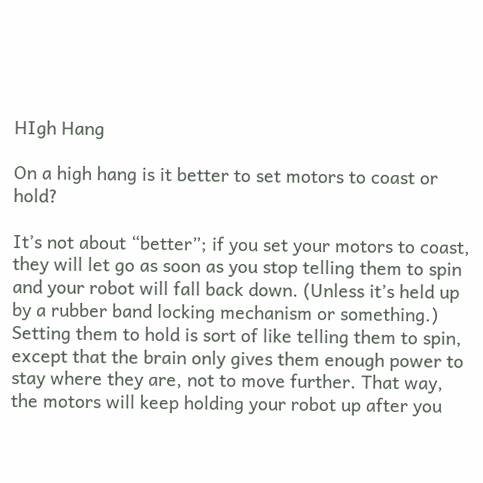HIgh Hang

On a high hang is it better to set motors to coast or hold?

It’s not about “better”; if you set your motors to coast, they will let go as soon as you stop telling them to spin and your robot will fall back down. (Unless it’s held up by a rubber band locking mechanism or something.) Setting them to hold is sort of like telling them to spin, except that the brain only gives them enough power to stay where they are, not to move further. That way, the motors will keep holding your robot up after you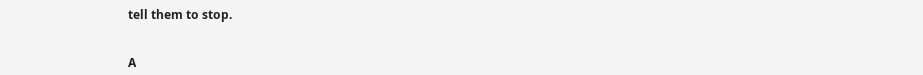tell them to stop.


A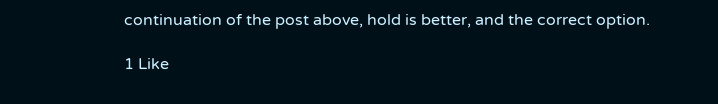continuation of the post above, hold is better, and the correct option.

1 Like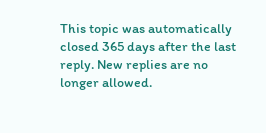This topic was automatically closed 365 days after the last reply. New replies are no longer allowed.